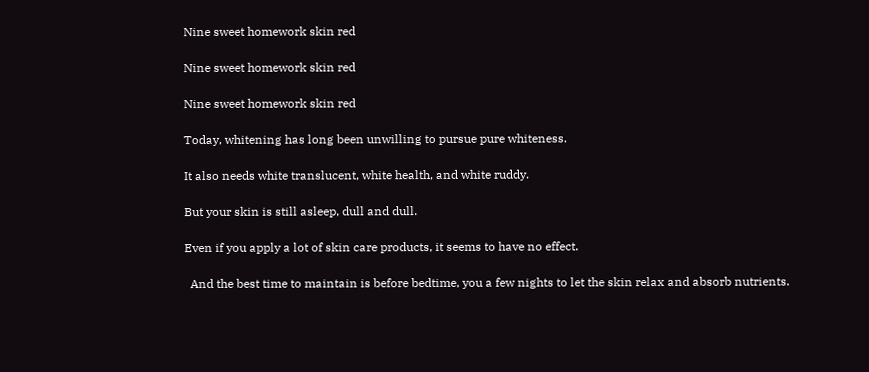Nine sweet homework skin red

Nine sweet homework skin red

Nine sweet homework skin red

Today, whitening has long been unwilling to pursue pure whiteness.

It also needs white translucent, white health, and white ruddy.

But your skin is still asleep, dull and dull.

Even if you apply a lot of skin care products, it seems to have no effect.

  And the best time to maintain is before bedtime, you a few nights to let the skin relax and absorb nutrients.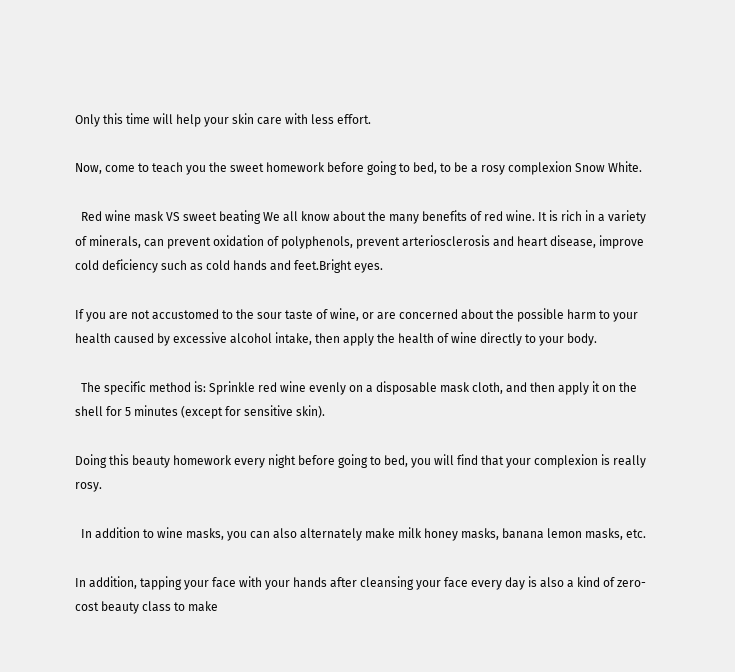Only this time will help your skin care with less effort.

Now, come to teach you the sweet homework before going to bed, to be a rosy complexion Snow White.

  Red wine mask VS sweet beating We all know about the many benefits of red wine. It is rich in a variety of minerals, can prevent oxidation of polyphenols, prevent arteriosclerosis and heart disease, improve cold deficiency such as cold hands and feet.Bright eyes.

If you are not accustomed to the sour taste of wine, or are concerned about the possible harm to your health caused by excessive alcohol intake, then apply the health of wine directly to your body.

  The specific method is: Sprinkle red wine evenly on a disposable mask cloth, and then apply it on the shell for 5 minutes (except for sensitive skin).

Doing this beauty homework every night before going to bed, you will find that your complexion is really rosy.

  In addition to wine masks, you can also alternately make milk honey masks, banana lemon masks, etc.

In addition, tapping your face with your hands after cleansing your face every day is also a kind of zero-cost beauty class to make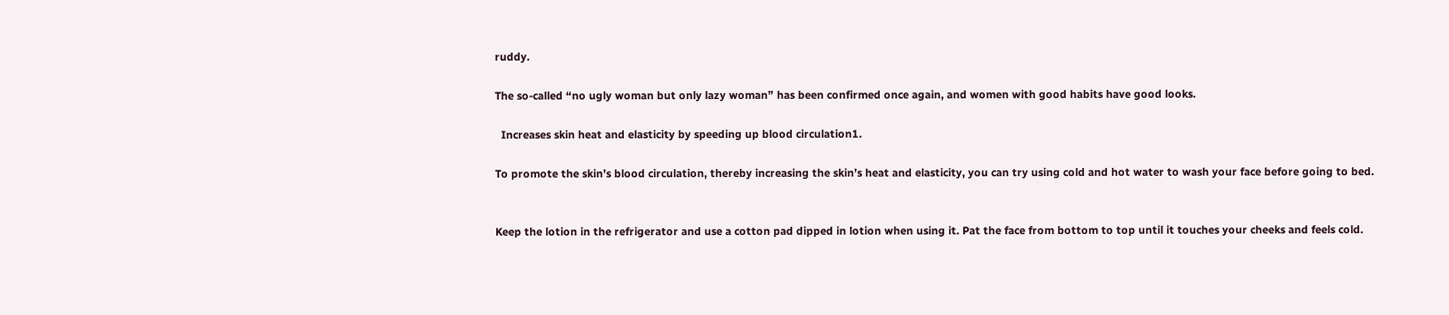ruddy.

The so-called “no ugly woman but only lazy woman” has been confirmed once again, and women with good habits have good looks.

  Increases skin heat and elasticity by speeding up blood circulation1.

To promote the skin’s blood circulation, thereby increasing the skin’s heat and elasticity, you can try using cold and hot water to wash your face before going to bed.


Keep the lotion in the refrigerator and use a cotton pad dipped in lotion when using it. Pat the face from bottom to top until it touches your cheeks and feels cold.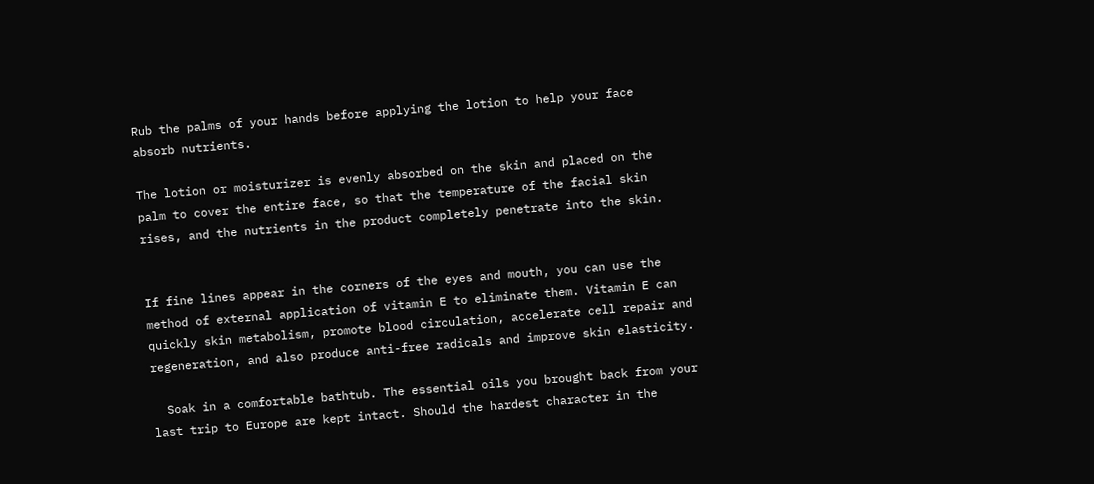Rub the palms of your hands before applying the lotion to help your face absorb nutrients.

The lotion or moisturizer is evenly absorbed on the skin and placed on the palm to cover the entire face, so that the temperature of the facial skin rises, and the nutrients in the product completely penetrate into the skin.


If fine lines appear in the corners of the eyes and mouth, you can use the method of external application of vitamin E to eliminate them. Vitamin E can quickly skin metabolism, promote blood circulation, accelerate cell repair and regeneration, and also produce anti-free radicals and improve skin elasticity.

  Soak in a comfortable bathtub. The essential oils you brought back from your last trip to Europe are kept intact. Should the hardest character in the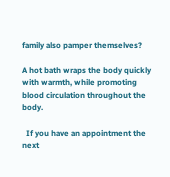family also pamper themselves?

A hot bath wraps the body quickly with warmth, while promoting blood circulation throughout the body.

  If you have an appointment the next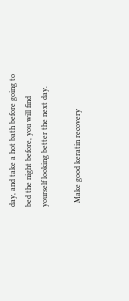day, and take a hot bath before going to bed the night before, you will find yourself looking better the next day.

  Make good keratin recovery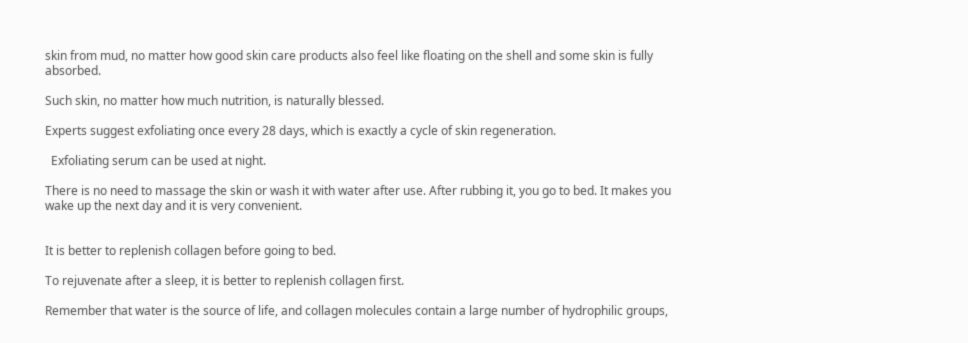skin from mud, no matter how good skin care products also feel like floating on the shell and some skin is fully absorbed.

Such skin, no matter how much nutrition, is naturally blessed.

Experts suggest exfoliating once every 28 days, which is exactly a cycle of skin regeneration.

  Exfoliating serum can be used at night.

There is no need to massage the skin or wash it with water after use. After rubbing it, you go to bed. It makes you wake up the next day and it is very convenient.


It is better to replenish collagen before going to bed.

To rejuvenate after a sleep, it is better to replenish collagen first.

Remember that water is the source of life, and collagen molecules contain a large number of hydrophilic groups,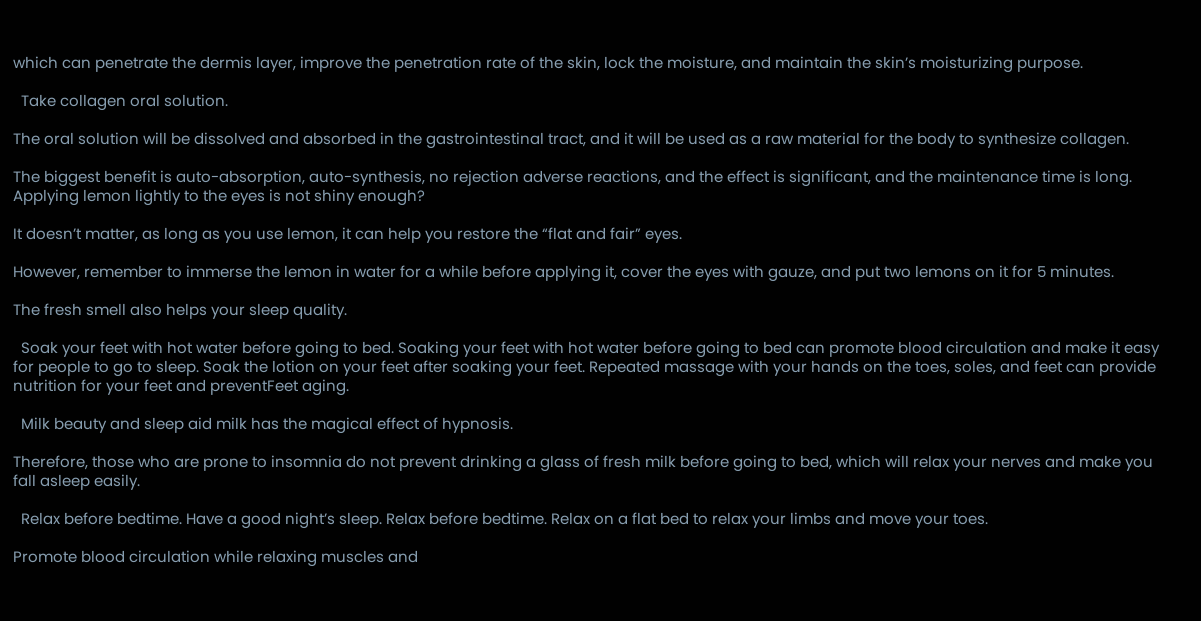which can penetrate the dermis layer, improve the penetration rate of the skin, lock the moisture, and maintain the skin’s moisturizing purpose.

  Take collagen oral solution.

The oral solution will be dissolved and absorbed in the gastrointestinal tract, and it will be used as a raw material for the body to synthesize collagen.

The biggest benefit is auto-absorption, auto-synthesis, no rejection adverse reactions, and the effect is significant, and the maintenance time is long.   Applying lemon lightly to the eyes is not shiny enough?

It doesn’t matter, as long as you use lemon, it can help you restore the “flat and fair” eyes.

However, remember to immerse the lemon in water for a while before applying it, cover the eyes with gauze, and put two lemons on it for 5 minutes.

The fresh smell also helps your sleep quality.

  Soak your feet with hot water before going to bed. Soaking your feet with hot water before going to bed can promote blood circulation and make it easy for people to go to sleep. Soak the lotion on your feet after soaking your feet. Repeated massage with your hands on the toes, soles, and feet can provide nutrition for your feet and preventFeet aging.

  Milk beauty and sleep aid milk has the magical effect of hypnosis.

Therefore, those who are prone to insomnia do not prevent drinking a glass of fresh milk before going to bed, which will relax your nerves and make you fall asleep easily.

  Relax before bedtime. Have a good night’s sleep. Relax before bedtime. Relax on a flat bed to relax your limbs and move your toes.

Promote blood circulation while relaxing muscles and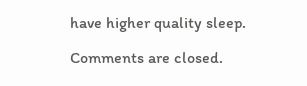have higher quality sleep.

Comments are closed.